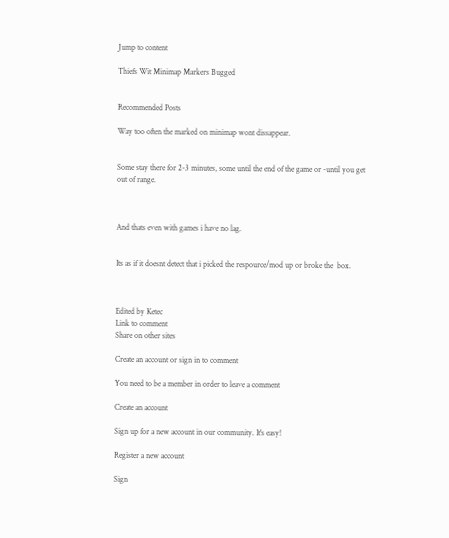Jump to content

Thiefs Wit Minimap Markers Bugged


Recommended Posts

Way too often the marked on minimap wont dissappear.


Some stay there for 2-3 minutes, some until the end of the game or -until you get out of range.



And thats even with games i have no lag.


Its as if it doesnt detect that i picked the respource/mod up or broke the  box.



Edited by Ketec
Link to comment
Share on other sites

Create an account or sign in to comment

You need to be a member in order to leave a comment

Create an account

Sign up for a new account in our community. It's easy!

Register a new account

Sign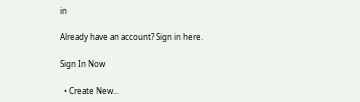in

Already have an account? Sign in here.

Sign In Now

  • Create New...